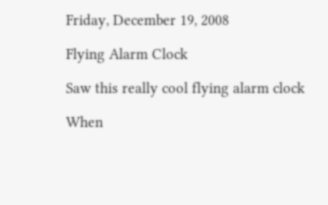Friday, December 19, 2008

Flying Alarm Clock

Saw this really cool flying alarm clock

When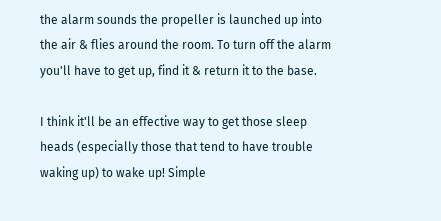the alarm sounds the propeller is launched up into the air & flies around the room. To turn off the alarm you'll have to get up, find it & return it to the base.

I think it'll be an effective way to get those sleep heads (especially those that tend to have trouble waking up) to wake up! Simple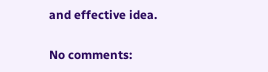and effective idea.

No comments: